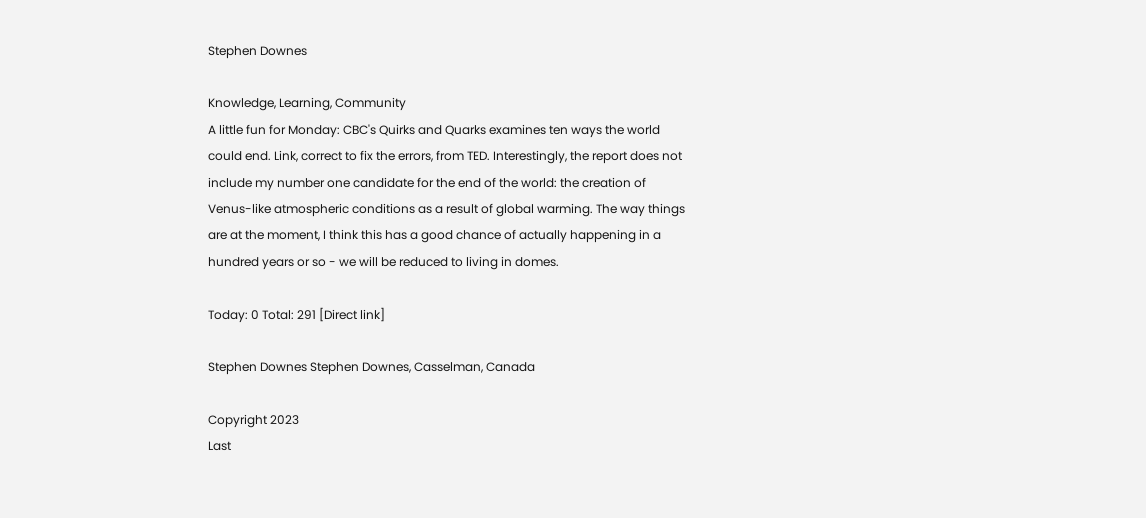Stephen Downes

Knowledge, Learning, Community
A little fun for Monday: CBC's Quirks and Quarks examines ten ways the world could end. Link, correct to fix the errors, from TED. Interestingly, the report does not include my number one candidate for the end of the world: the creation of Venus-like atmospheric conditions as a result of global warming. The way things are at the moment, I think this has a good chance of actually happening in a hundred years or so - we will be reduced to living in domes.

Today: 0 Total: 291 [Direct link]

Stephen Downes Stephen Downes, Casselman, Canada

Copyright 2023
Last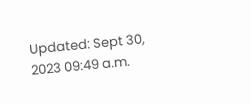Updated: Sept 30, 2023 09:49 a.m.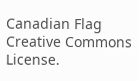Canadian Flag Creative Commons License.